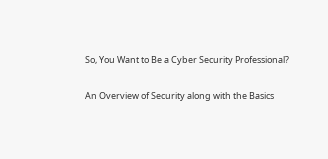So, You Want to Be a Cyber Security Professional?

An Overview of Security along with the Basics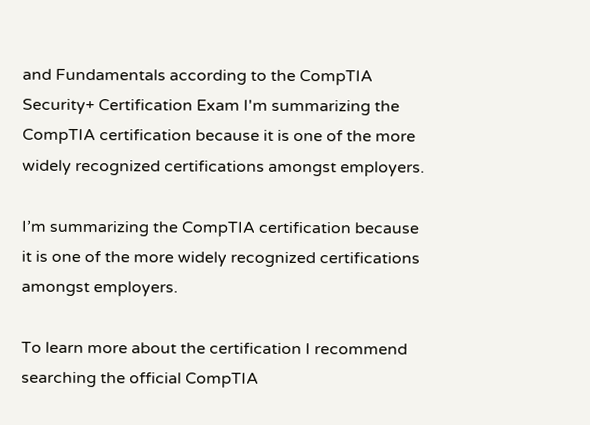and Fundamentals according to the CompTIA Security+ Certification Exam I'm summarizing the CompTIA certification because it is one of the more widely recognized certifications amongst employers.

I’m summarizing the CompTIA certification because it is one of the more widely recognized certifications amongst employers.

To learn more about the certification I recommend searching the official CompTIA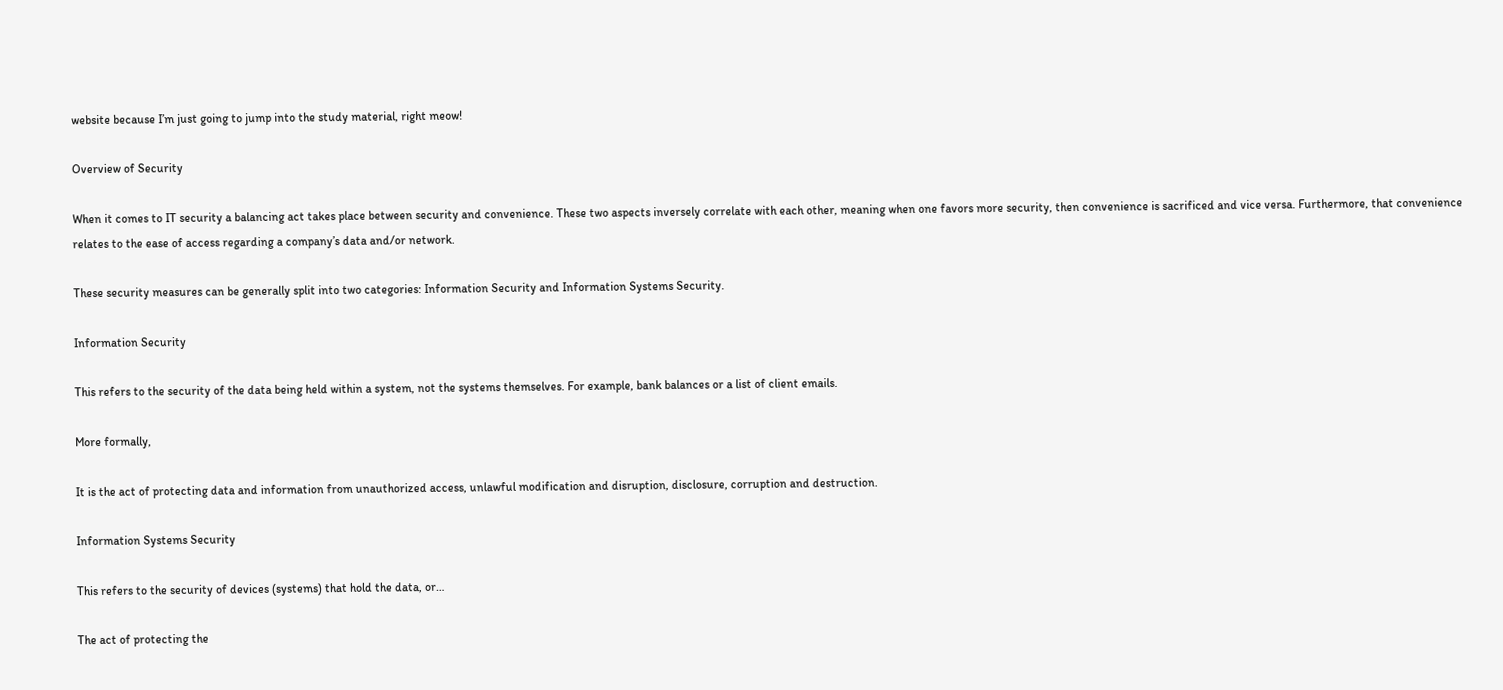website because I’m just going to jump into the study material, right meow!

Overview of Security

When it comes to IT security a balancing act takes place between security and convenience. These two aspects inversely correlate with each other, meaning when one favors more security, then convenience is sacrificed and vice versa. Furthermore, that convenience relates to the ease of access regarding a company’s data and/or network.

These security measures can be generally split into two categories: Information Security and Information Systems Security.

Information Security

This refers to the security of the data being held within a system, not the systems themselves. For example, bank balances or a list of client emails.

More formally,

It is the act of protecting data and information from unauthorized access, unlawful modification and disruption, disclosure, corruption and destruction.

Information Systems Security

This refers to the security of devices (systems) that hold the data, or…

The act of protecting the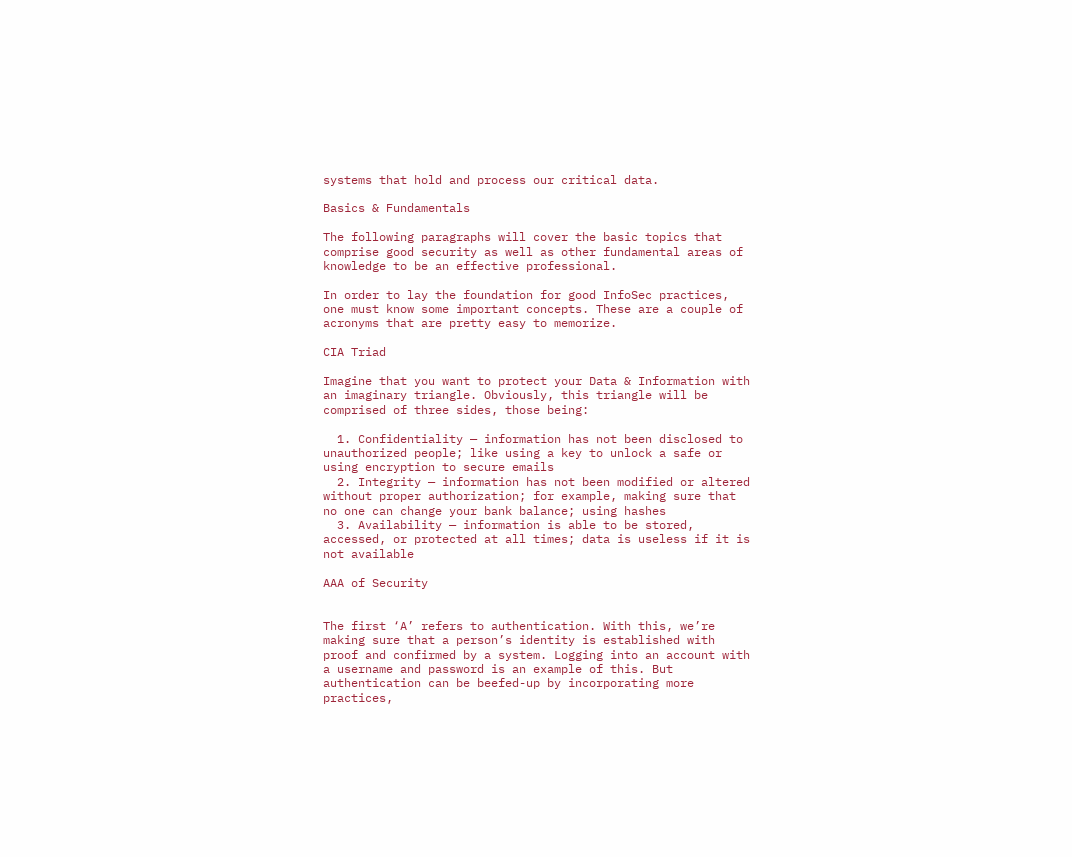systems that hold and process our critical data.

Basics & Fundamentals

The following paragraphs will cover the basic topics that comprise good security as well as other fundamental areas of knowledge to be an effective professional.

In order to lay the foundation for good InfoSec practices, one must know some important concepts. These are a couple of acronyms that are pretty easy to memorize.

CIA Triad

Imagine that you want to protect your Data & Information with an imaginary triangle. Obviously, this triangle will be comprised of three sides, those being:

  1. Confidentiality — information has not been disclosed to unauthorized people; like using a key to unlock a safe or using encryption to secure emails
  2. Integrity — information has not been modified or altered without proper authorization; for example, making sure that no one can change your bank balance; using hashes
  3. Availability — information is able to be stored, accessed, or protected at all times; data is useless if it is not available

AAA of Security


The first ‘A’ refers to authentication. With this, we’re making sure that a person’s identity is established with proof and confirmed by a system. Logging into an account with a username and password is an example of this. But authentication can be beefed-up by incorporating more practices,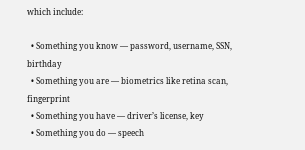which include:

  • Something you know — password, username, SSN, birthday
  • Something you are — biometrics like retina scan, fingerprint
  • Something you have — driver’s license, key
  • Something you do — speech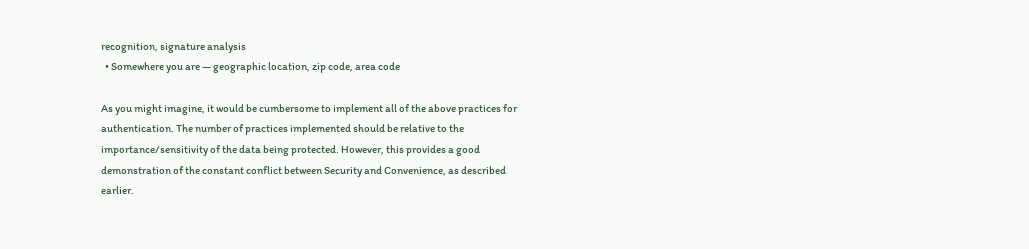recognition, signature analysis
  • Somewhere you are — geographic location, zip code, area code

As you might imagine, it would be cumbersome to implement all of the above practices for authentication. The number of practices implemented should be relative to the importance/sensitivity of the data being protected. However, this provides a good demonstration of the constant conflict between Security and Convenience, as described earlier.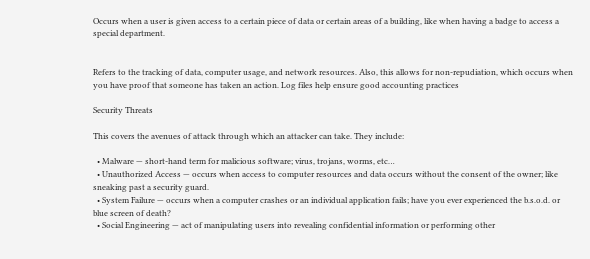Occurs when a user is given access to a certain piece of data or certain areas of a building, like when having a badge to access a special department.


Refers to the tracking of data, computer usage, and network resources. Also, this allows for non-repudiation, which occurs when you have proof that someone has taken an action. Log files help ensure good accounting practices

Security Threats

This covers the avenues of attack through which an attacker can take. They include:

  • Malware — short-hand term for malicious software; virus, trojans, worms, etc…
  • Unauthorized Access — occurs when access to computer resources and data occurs without the consent of the owner; like sneaking past a security guard.
  • System Failure — occurs when a computer crashes or an individual application fails; have you ever experienced the b.s.o.d. or blue screen of death?
  • Social Engineering — act of manipulating users into revealing confidential information or performing other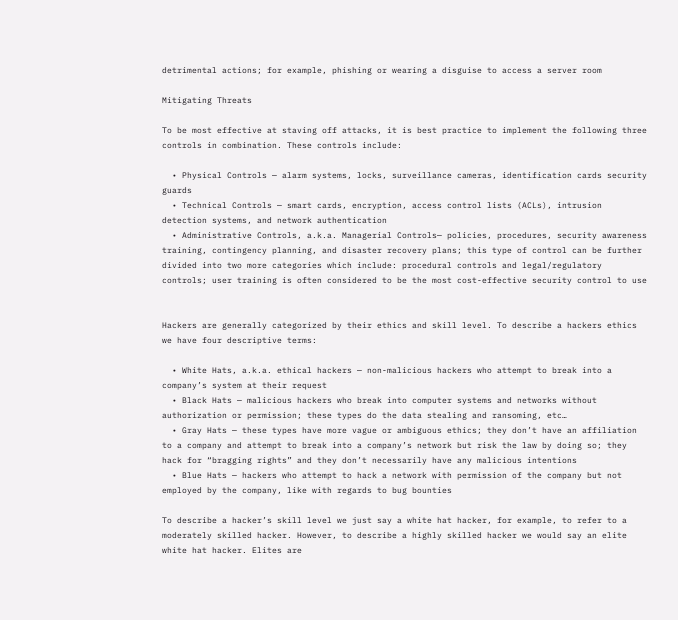detrimental actions; for example, phishing or wearing a disguise to access a server room

Mitigating Threats

To be most effective at staving off attacks, it is best practice to implement the following three controls in combination. These controls include:

  • Physical Controls — alarm systems, locks, surveillance cameras, identification cards security guards
  • Technical Controls — smart cards, encryption, access control lists (ACLs), intrusion detection systems, and network authentication
  • Administrative Controls, a.k.a. Managerial Controls— policies, procedures, security awareness training, contingency planning, and disaster recovery plans; this type of control can be further divided into two more categories which include: procedural controls and legal/regulatory controls; user training is often considered to be the most cost-effective security control to use


Hackers are generally categorized by their ethics and skill level. To describe a hackers ethics we have four descriptive terms:

  • White Hats, a.k.a. ethical hackers — non-malicious hackers who attempt to break into a company’s system at their request
  • Black Hats — malicious hackers who break into computer systems and networks without authorization or permission; these types do the data stealing and ransoming, etc…
  • Gray Hats — these types have more vague or ambiguous ethics; they don’t have an affiliation to a company and attempt to break into a company’s network but risk the law by doing so; they hack for “bragging rights” and they don’t necessarily have any malicious intentions
  • Blue Hats — hackers who attempt to hack a network with permission of the company but not employed by the company, like with regards to bug bounties

To describe a hacker’s skill level we just say a white hat hacker, for example, to refer to a moderately skilled hacker. However, to describe a highly skilled hacker we would say an elite white hat hacker. Elites are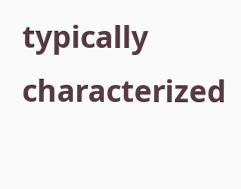typically characterized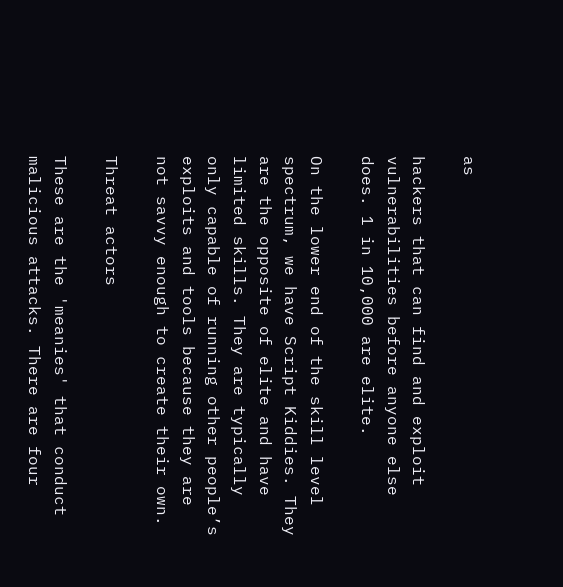as

hackers that can find and exploit vulnerabilities before anyone else does. 1 in 10,000 are elite.

On the lower end of the skill level spectrum, we have Script Kiddies. They are the opposite of elite and have limited skills. They are typically only capable of running other people’s exploits and tools because they are not savvy enough to create their own.

Threat actors

These are the 'meanies' that conduct malicious attacks. There are four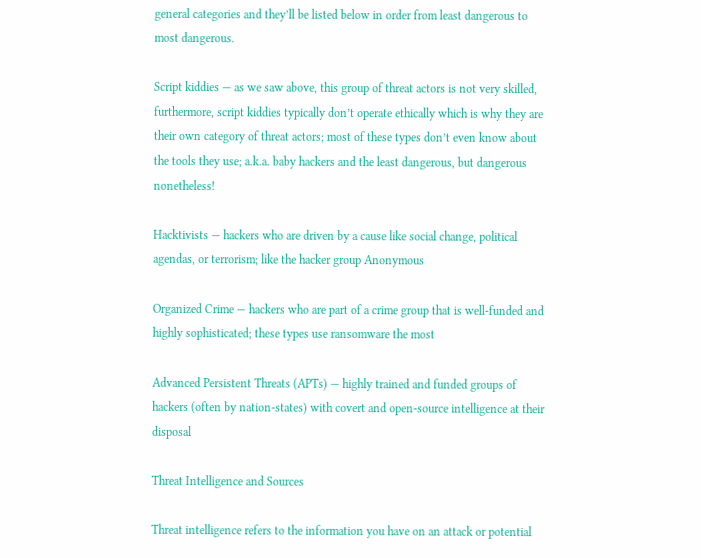general categories and they’ll be listed below in order from least dangerous to most dangerous.

Script kiddies — as we saw above, this group of threat actors is not very skilled, furthermore, script kiddies typically don’t operate ethically which is why they are their own category of threat actors; most of these types don’t even know about the tools they use; a.k.a. baby hackers and the least dangerous, but dangerous nonetheless!

Hacktivists — hackers who are driven by a cause like social change, political agendas, or terrorism; like the hacker group Anonymous

Organized Crime — hackers who are part of a crime group that is well-funded and highly sophisticated; these types use ransomware the most

Advanced Persistent Threats (APTs) — highly trained and funded groups of hackers (often by nation-states) with covert and open-source intelligence at their disposal

Threat Intelligence and Sources

Threat intelligence refers to the information you have on an attack or potential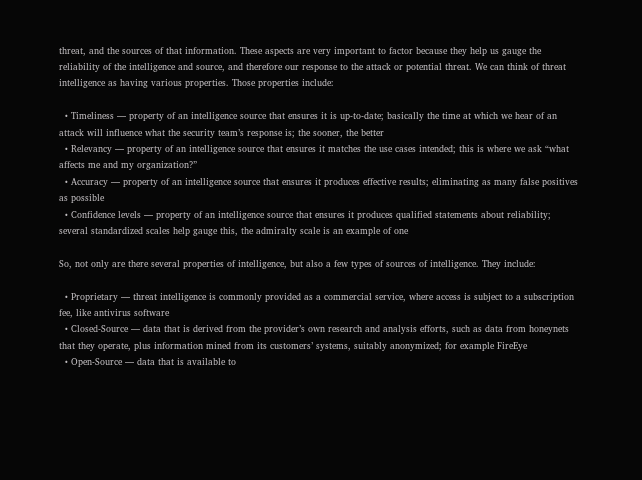threat, and the sources of that information. These aspects are very important to factor because they help us gauge the reliability of the intelligence and source, and therefore our response to the attack or potential threat. We can think of threat intelligence as having various properties. Those properties include:

  • Timeliness — property of an intelligence source that ensures it is up-to-date; basically the time at which we hear of an attack will influence what the security team’s response is; the sooner, the better
  • Relevancy — property of an intelligence source that ensures it matches the use cases intended; this is where we ask “what affects me and my organization?”
  • Accuracy — property of an intelligence source that ensures it produces effective results; eliminating as many false positives as possible
  • Confidence levels — property of an intelligence source that ensures it produces qualified statements about reliability; several standardized scales help gauge this, the admiralty scale is an example of one

So, not only are there several properties of intelligence, but also a few types of sources of intelligence. They include:

  • Proprietary — threat intelligence is commonly provided as a commercial service, where access is subject to a subscription fee, like antivirus software
  • Closed-Source — data that is derived from the provider’s own research and analysis efforts, such as data from honeynets that they operate, plus information mined from its customers’ systems, suitably anonymized; for example FireEye
  • Open-Source — data that is available to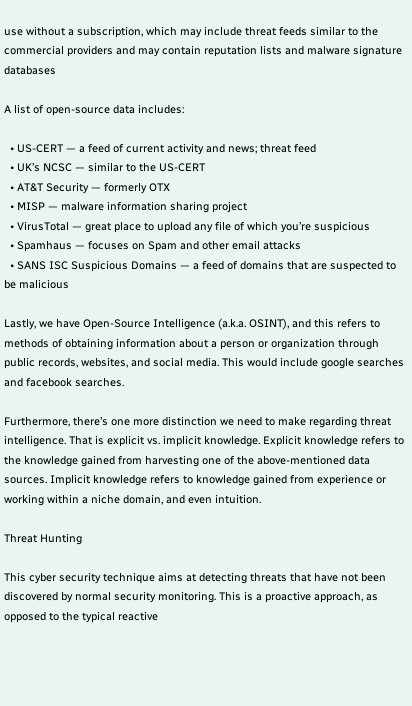use without a subscription, which may include threat feeds similar to the commercial providers and may contain reputation lists and malware signature databases

A list of open-source data includes:

  • US-CERT — a feed of current activity and news; threat feed
  • UK’s NCSC — similar to the US-CERT
  • AT&T Security — formerly OTX
  • MISP — malware information sharing project
  • VirusTotal — great place to upload any file of which you’re suspicious
  • Spamhaus — focuses on Spam and other email attacks
  • SANS ISC Suspicious Domains — a feed of domains that are suspected to be malicious

Lastly, we have Open-Source Intelligence (a.k.a. OSINT), and this refers to methods of obtaining information about a person or organization through public records, websites, and social media. This would include google searches and facebook searches.

Furthermore, there’s one more distinction we need to make regarding threat intelligence. That is explicit vs. implicit knowledge. Explicit knowledge refers to the knowledge gained from harvesting one of the above-mentioned data sources. Implicit knowledge refers to knowledge gained from experience or working within a niche domain, and even intuition.

Threat Hunting

This cyber security technique aims at detecting threats that have not been discovered by normal security monitoring. This is a proactive approach, as opposed to the typical reactive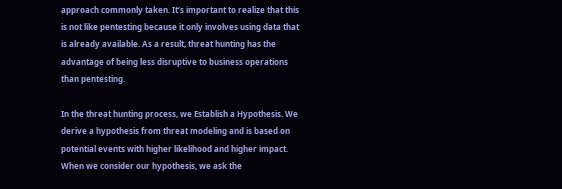approach commonly taken. It’s important to realize that this is not like pentesting because it only involves using data that is already available. As a result, threat hunting has the advantage of being less disruptive to business operations than pentesting.

In the threat hunting process, we Establish a Hypothesis. We derive a hypothesis from threat modeling and is based on potential events with higher likelihood and higher impact. When we consider our hypothesis, we ask the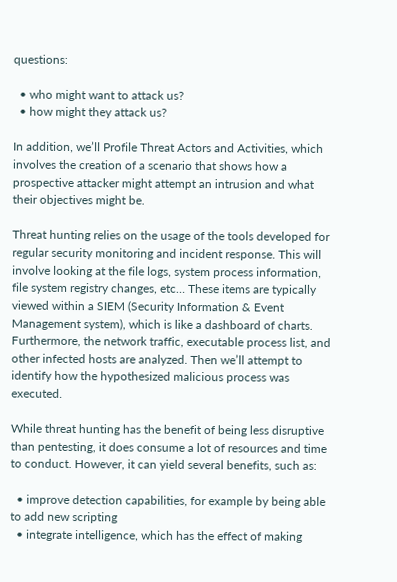questions:

  • who might want to attack us?
  • how might they attack us?

In addition, we’ll Profile Threat Actors and Activities, which involves the creation of a scenario that shows how a prospective attacker might attempt an intrusion and what their objectives might be.

Threat hunting relies on the usage of the tools developed for regular security monitoring and incident response. This will involve looking at the file logs, system process information, file system registry changes, etc… These items are typically viewed within a SIEM (Security Information & Event Management system), which is like a dashboard of charts. Furthermore, the network traffic, executable process list, and other infected hosts are analyzed. Then we’ll attempt to identify how the hypothesized malicious process was executed.

While threat hunting has the benefit of being less disruptive than pentesting, it does consume a lot of resources and time to conduct. However, it can yield several benefits, such as:

  • improve detection capabilities, for example by being able to add new scripting
  • integrate intelligence, which has the effect of making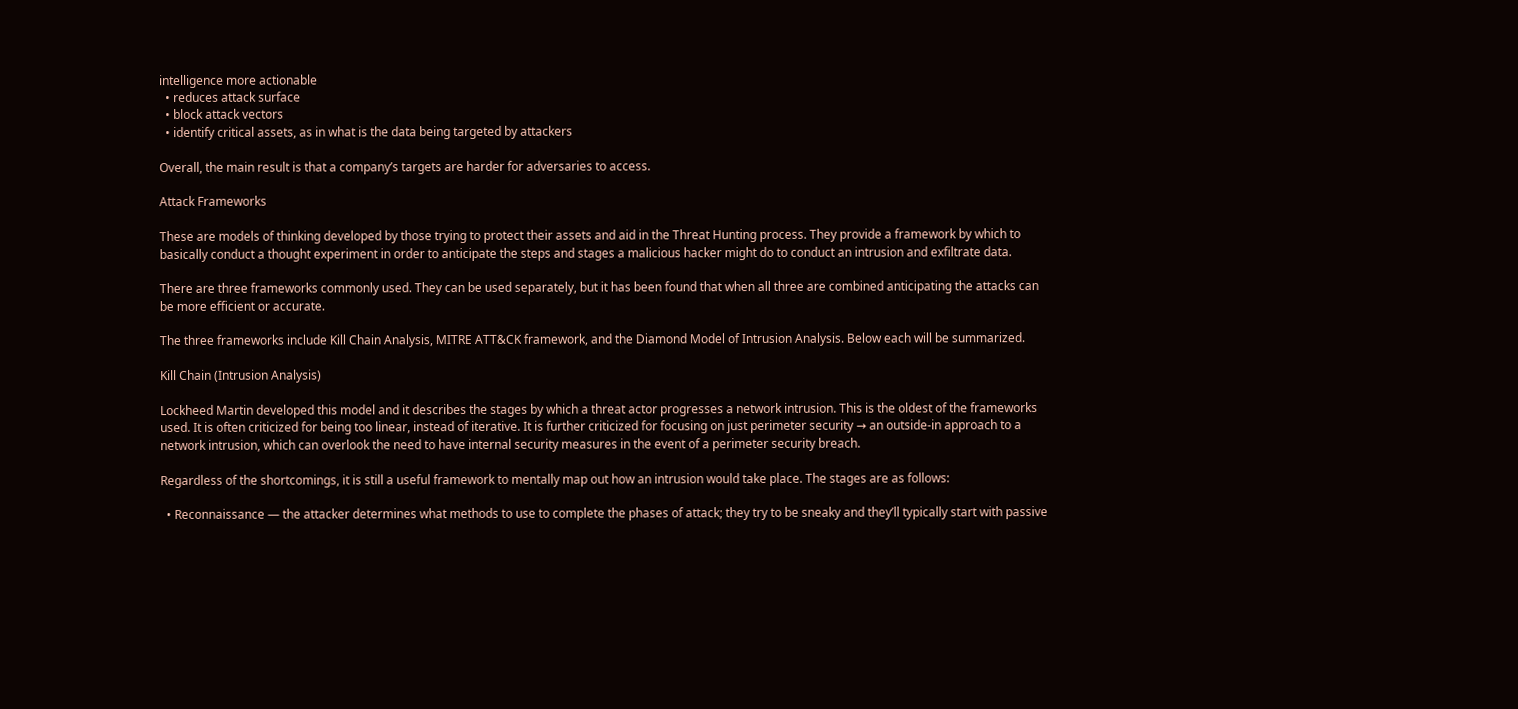intelligence more actionable
  • reduces attack surface
  • block attack vectors
  • identify critical assets, as in what is the data being targeted by attackers

Overall, the main result is that a company’s targets are harder for adversaries to access.

Attack Frameworks

These are models of thinking developed by those trying to protect their assets and aid in the Threat Hunting process. They provide a framework by which to basically conduct a thought experiment in order to anticipate the steps and stages a malicious hacker might do to conduct an intrusion and exfiltrate data.

There are three frameworks commonly used. They can be used separately, but it has been found that when all three are combined anticipating the attacks can be more efficient or accurate.

The three frameworks include Kill Chain Analysis, MITRE ATT&CK framework, and the Diamond Model of Intrusion Analysis. Below each will be summarized.

Kill Chain (Intrusion Analysis)

Lockheed Martin developed this model and it describes the stages by which a threat actor progresses a network intrusion. This is the oldest of the frameworks used. It is often criticized for being too linear, instead of iterative. It is further criticized for focusing on just perimeter security → an outside-in approach to a network intrusion, which can overlook the need to have internal security measures in the event of a perimeter security breach.

Regardless of the shortcomings, it is still a useful framework to mentally map out how an intrusion would take place. The stages are as follows:

  • Reconnaissance — the attacker determines what methods to use to complete the phases of attack; they try to be sneaky and they’ll typically start with passive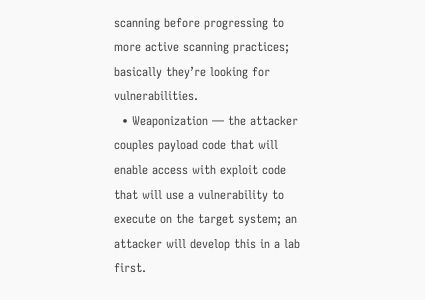scanning before progressing to more active scanning practices; basically they’re looking for vulnerabilities.
  • Weaponization — the attacker couples payload code that will enable access with exploit code that will use a vulnerability to execute on the target system; an attacker will develop this in a lab first.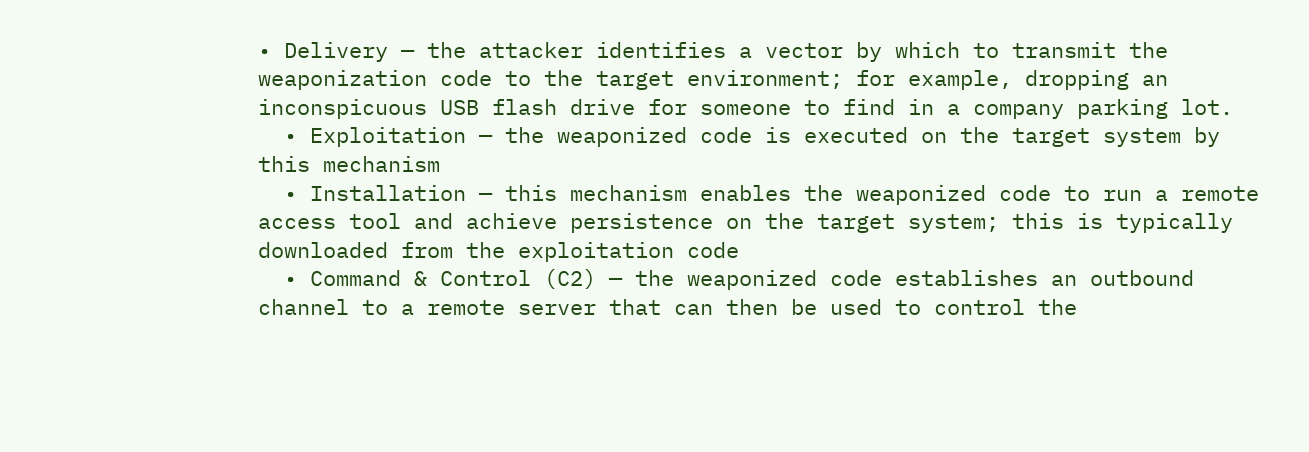• Delivery — the attacker identifies a vector by which to transmit the weaponization code to the target environment; for example, dropping an inconspicuous USB flash drive for someone to find in a company parking lot.
  • Exploitation — the weaponized code is executed on the target system by this mechanism
  • Installation — this mechanism enables the weaponized code to run a remote access tool and achieve persistence on the target system; this is typically downloaded from the exploitation code
  • Command & Control (C2) — the weaponized code establishes an outbound channel to a remote server that can then be used to control the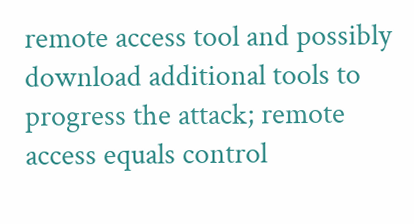remote access tool and possibly download additional tools to progress the attack; remote access equals control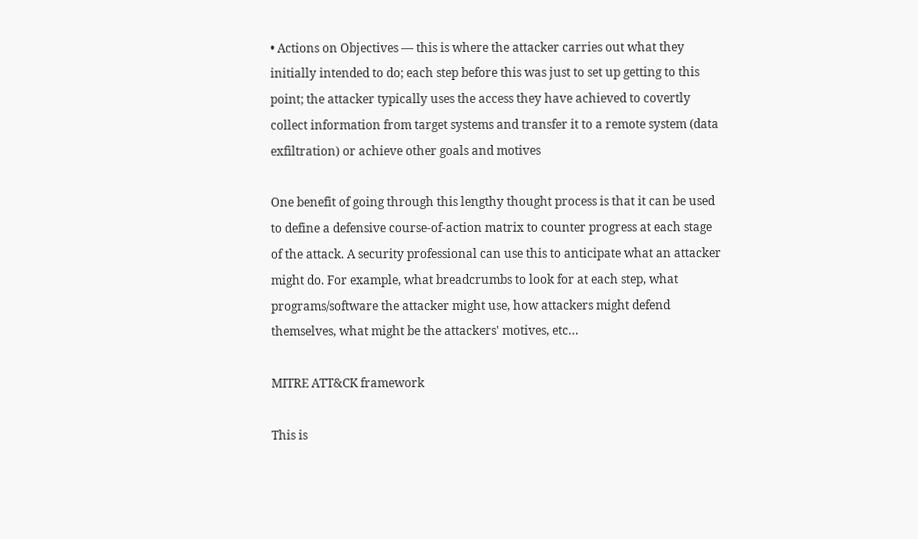• Actions on Objectives — this is where the attacker carries out what they initially intended to do; each step before this was just to set up getting to this point; the attacker typically uses the access they have achieved to covertly collect information from target systems and transfer it to a remote system (data exfiltration) or achieve other goals and motives

One benefit of going through this lengthy thought process is that it can be used to define a defensive course-of-action matrix to counter progress at each stage of the attack. A security professional can use this to anticipate what an attacker might do. For example, what breadcrumbs to look for at each step, what programs/software the attacker might use, how attackers might defend themselves, what might be the attackers' motives, etc…

MITRE ATT&CK framework

This is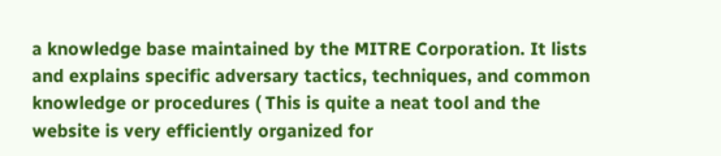a knowledge base maintained by the MITRE Corporation. It lists and explains specific adversary tactics, techniques, and common knowledge or procedures ( This is quite a neat tool and the website is very efficiently organized for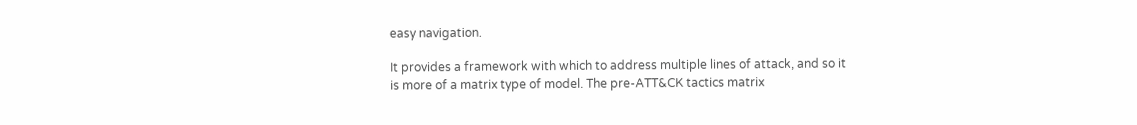easy navigation.

It provides a framework with which to address multiple lines of attack, and so it is more of a matrix type of model. The pre-ATT&CK tactics matrix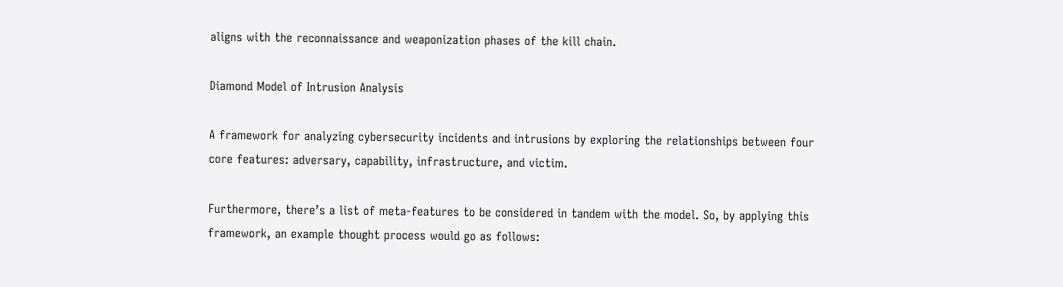aligns with the reconnaissance and weaponization phases of the kill chain.

Diamond Model of Intrusion Analysis

A framework for analyzing cybersecurity incidents and intrusions by exploring the relationships between four core features: adversary, capability, infrastructure, and victim.

Furthermore, there’s a list of meta-features to be considered in tandem with the model. So, by applying this framework, an example thought process would go as follows: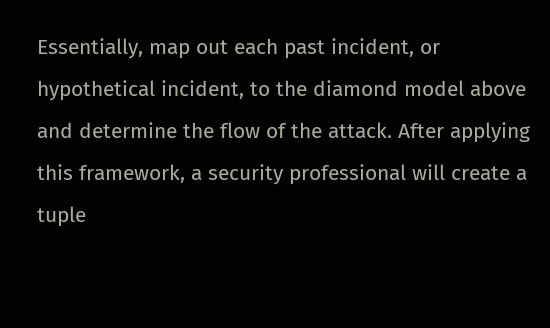Essentially, map out each past incident, or hypothetical incident, to the diamond model above and determine the flow of the attack. After applying this framework, a security professional will create a tuple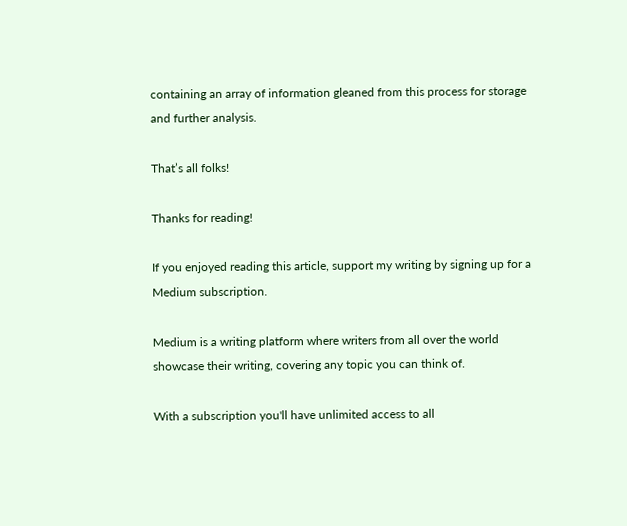containing an array of information gleaned from this process for storage and further analysis.

That’s all folks!

Thanks for reading!

If you enjoyed reading this article, support my writing by signing up for a Medium subscription.

Medium is a writing platform where writers from all over the world showcase their writing, covering any topic you can think of.

With a subscription you'll have unlimited access to all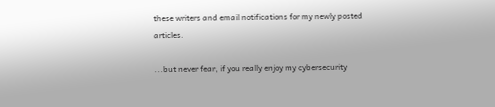these writers and email notifications for my newly posted articles.

...but never fear, if you really enjoy my cybersecurity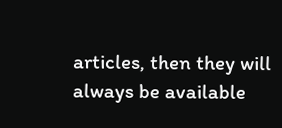articles, then they will always be available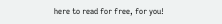here to read for free, for you!